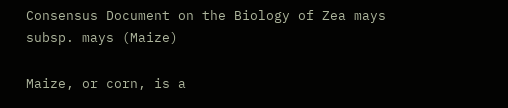Consensus Document on the Biology of Zea mays subsp. mays (Maize)

Maize, or corn, is a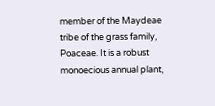member of the Maydeae tribe of the grass family, Poaceae. It is a robust
monoecious annual plant,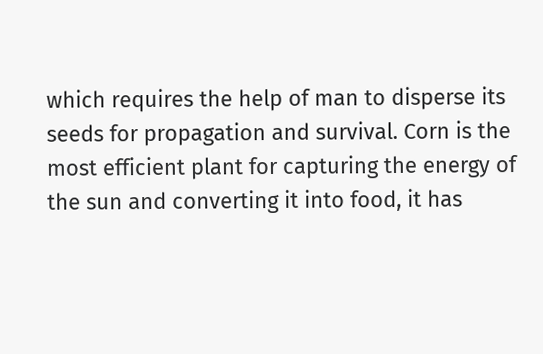which requires the help of man to disperse its seeds for propagation and survival. Corn is the most efficient plant for capturing the energy of the sun and converting it into food, it has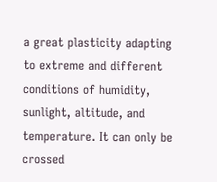a great plasticity adapting to extreme and different conditions of humidity, sunlight, altitude, and temperature. It can only be crossed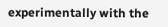experimentally with the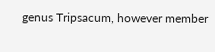genus Tripsacum, however member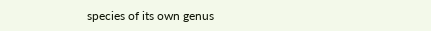species of its own genus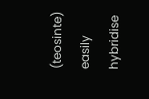(teosinte) easily hybridise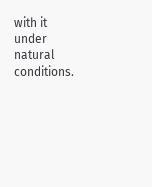with it under natural conditions.